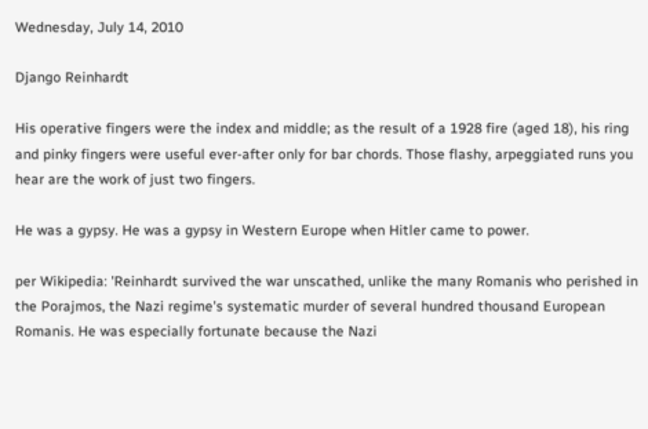Wednesday, July 14, 2010

Django Reinhardt

His operative fingers were the index and middle; as the result of a 1928 fire (aged 18), his ring and pinky fingers were useful ever-after only for bar chords. Those flashy, arpeggiated runs you hear are the work of just two fingers.

He was a gypsy. He was a gypsy in Western Europe when Hitler came to power.

per Wikipedia: 'Reinhardt survived the war unscathed, unlike the many Romanis who perished in the Porajmos, the Nazi regime's systematic murder of several hundred thousand European Romanis. He was especially fortunate because the Nazi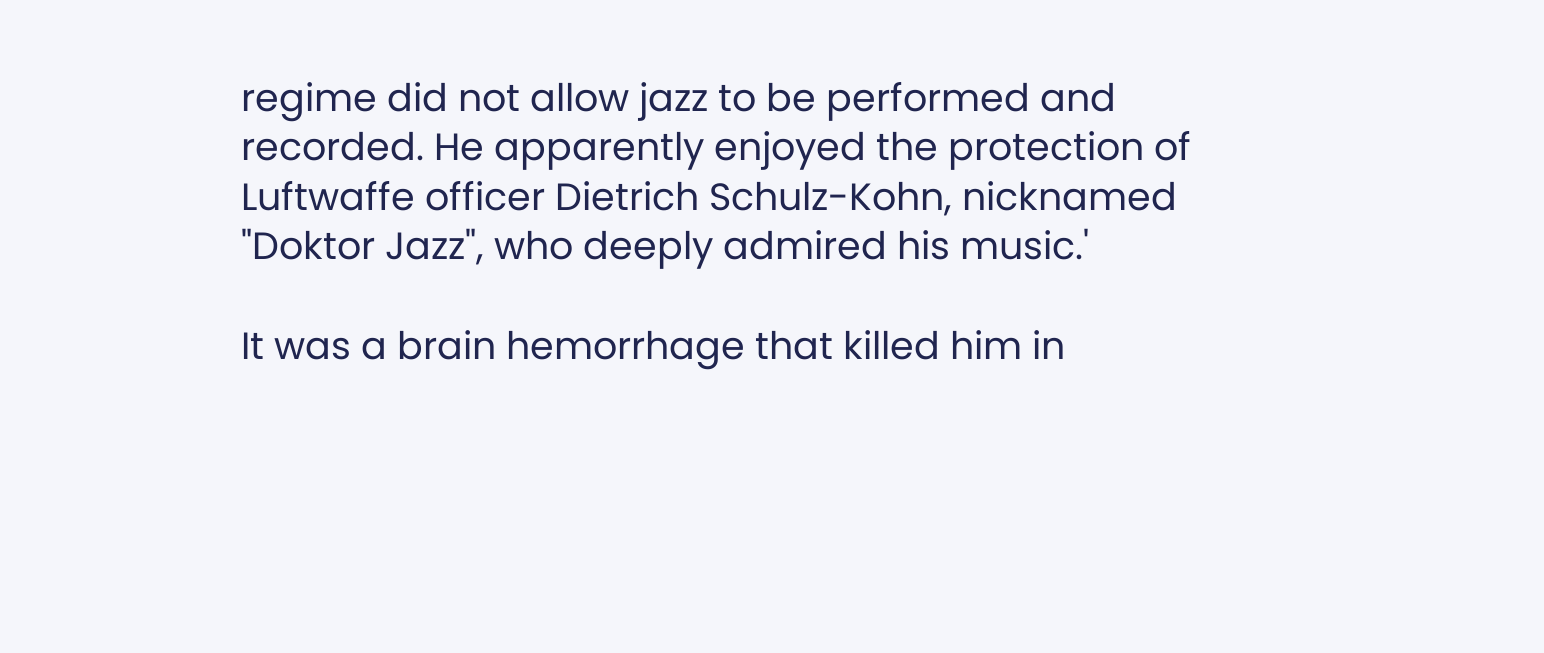regime did not allow jazz to be performed and recorded. He apparently enjoyed the protection of Luftwaffe officer Dietrich Schulz-Kohn, nicknamed "Doktor Jazz", who deeply admired his music.'

It was a brain hemorrhage that killed him in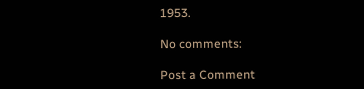1953.

No comments:

Post a Comment